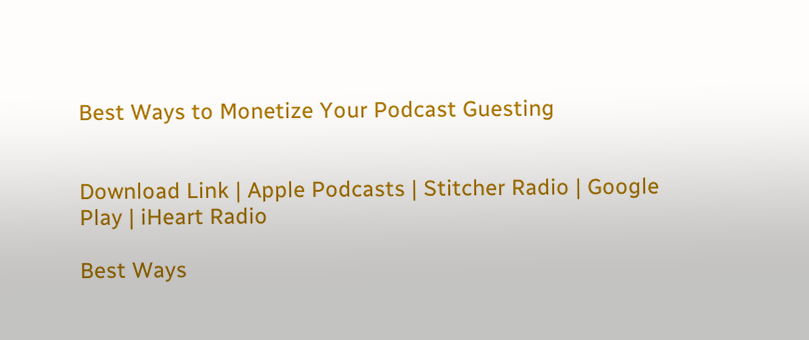Best Ways to Monetize Your Podcast Guesting


Download Link | Apple Podcasts | Stitcher Radio | Google Play | iHeart Radio

Best Ways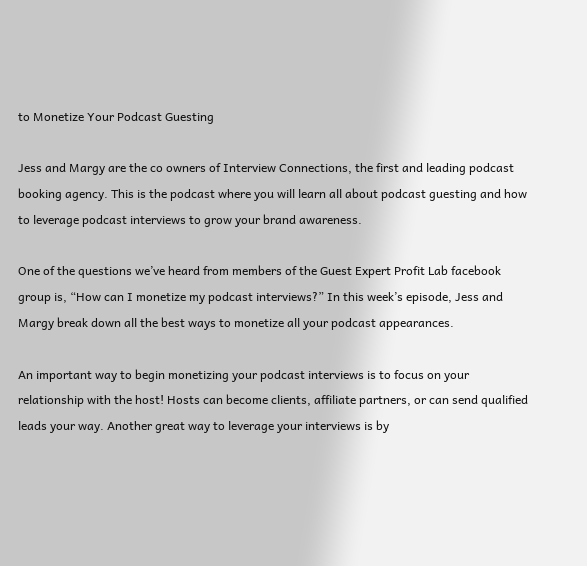to Monetize Your Podcast Guesting

Jess and Margy are the co owners of Interview Connections, the first and leading podcast booking agency. This is the podcast where you will learn all about podcast guesting and how to leverage podcast interviews to grow your brand awareness.

One of the questions we’ve heard from members of the Guest Expert Profit Lab facebook group is, “How can I monetize my podcast interviews?” In this week’s episode, Jess and Margy break down all the best ways to monetize all your podcast appearances.

An important way to begin monetizing your podcast interviews is to focus on your relationship with the host! Hosts can become clients, affiliate partners, or can send qualified leads your way. Another great way to leverage your interviews is by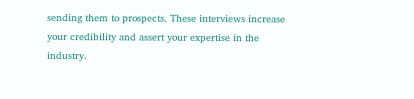sending them to prospects. These interviews increase your credibility and assert your expertise in the industry.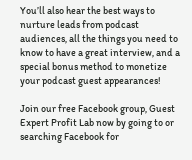You’ll also hear the best ways to nurture leads from podcast audiences, all the things you need to know to have a great interview, and a special bonus method to monetize your podcast guest appearances!

Join our free Facebook group, Guest Expert Profit Lab now by going to or searching Facebook for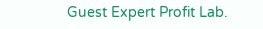Guest Expert Profit Lab.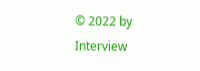© 2022 by Interview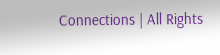Connections | All Rights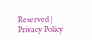Reserved | Privacy Policy